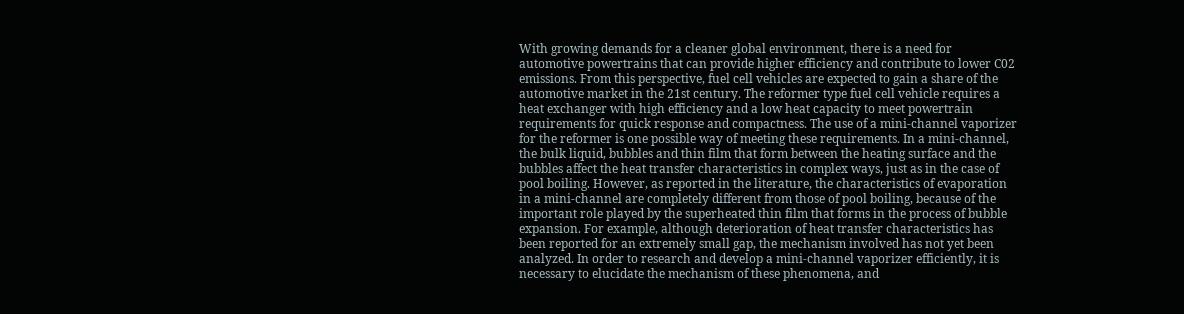With growing demands for a cleaner global environment, there is a need for automotive powertrains that can provide higher efficiency and contribute to lower C02 emissions. From this perspective, fuel cell vehicles are expected to gain a share of the automotive market in the 21st century. The reformer type fuel cell vehicle requires a heat exchanger with high efficiency and a low heat capacity to meet powertrain requirements for quick response and compactness. The use of a mini-channel vaporizer for the reformer is one possible way of meeting these requirements. In a mini-channel, the bulk liquid, bubbles and thin film that form between the heating surface and the bubbles affect the heat transfer characteristics in complex ways, just as in the case of pool boiling. However, as reported in the literature, the characteristics of evaporation in a mini-channel are completely different from those of pool boiling, because of the important role played by the superheated thin film that forms in the process of bubble expansion. For example, although deterioration of heat transfer characteristics has been reported for an extremely small gap, the mechanism involved has not yet been analyzed. In order to research and develop a mini-channel vaporizer efficiently, it is necessary to elucidate the mechanism of these phenomena, and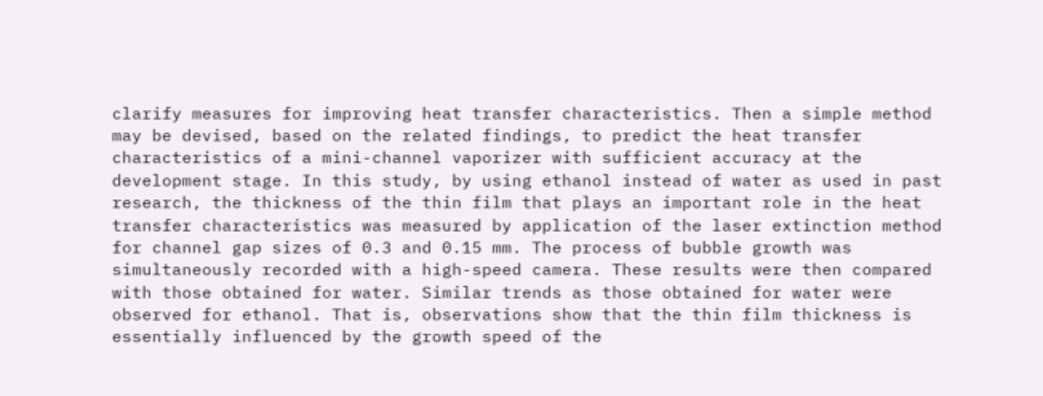clarify measures for improving heat transfer characteristics. Then a simple method may be devised, based on the related findings, to predict the heat transfer characteristics of a mini-channel vaporizer with sufficient accuracy at the development stage. In this study, by using ethanol instead of water as used in past research, the thickness of the thin film that plays an important role in the heat transfer characteristics was measured by application of the laser extinction method for channel gap sizes of 0.3 and 0.15 mm. The process of bubble growth was simultaneously recorded with a high-speed camera. These results were then compared with those obtained for water. Similar trends as those obtained for water were observed for ethanol. That is, observations show that the thin film thickness is essentially influenced by the growth speed of the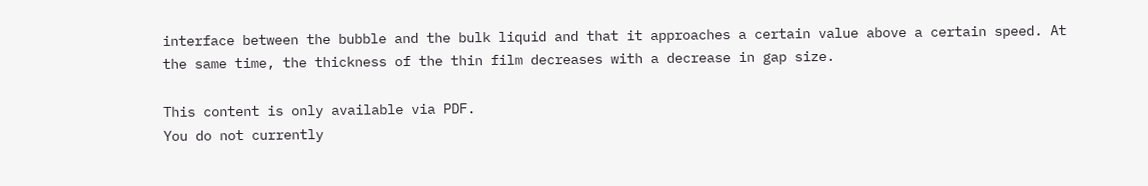interface between the bubble and the bulk liquid and that it approaches a certain value above a certain speed. At the same time, the thickness of the thin film decreases with a decrease in gap size.

This content is only available via PDF.
You do not currently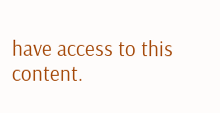have access to this content.